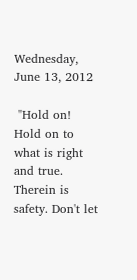Wednesday, June 13, 2012

 "Hold on! Hold on to what is right and true. Therein is safety. Don't let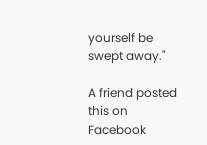yourself be swept away."

A friend posted this on Facebook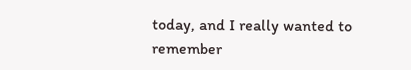today, and I really wanted to remember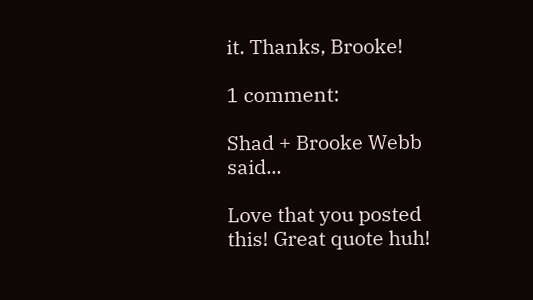it. Thanks, Brooke!

1 comment:

Shad + Brooke Webb said...

Love that you posted this! Great quote huh!